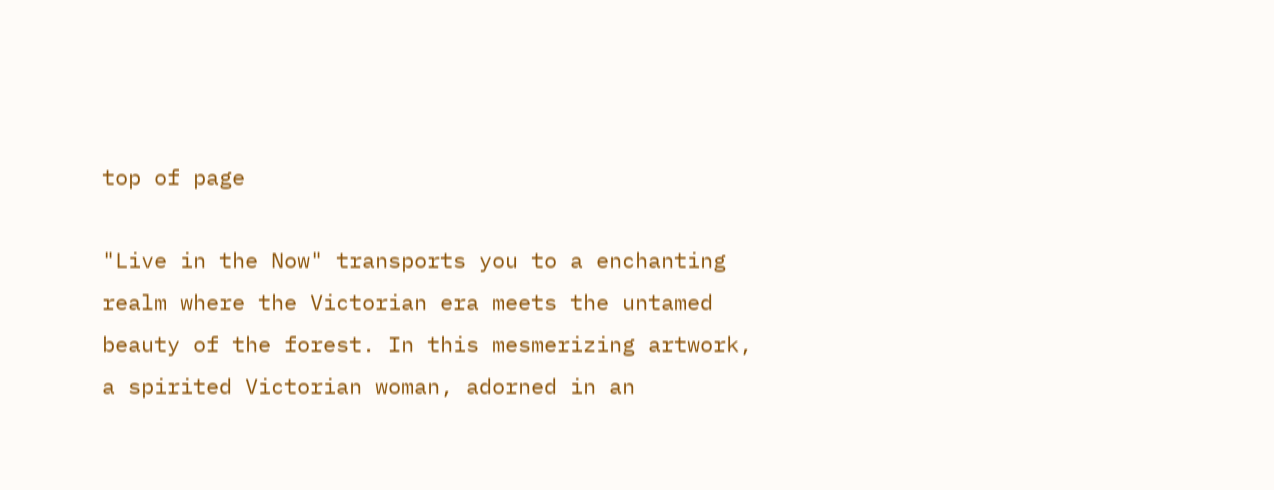top of page

"Live in the Now" transports you to a enchanting realm where the Victorian era meets the untamed beauty of the forest. In this mesmerizing artwork, a spirited Victorian woman, adorned in an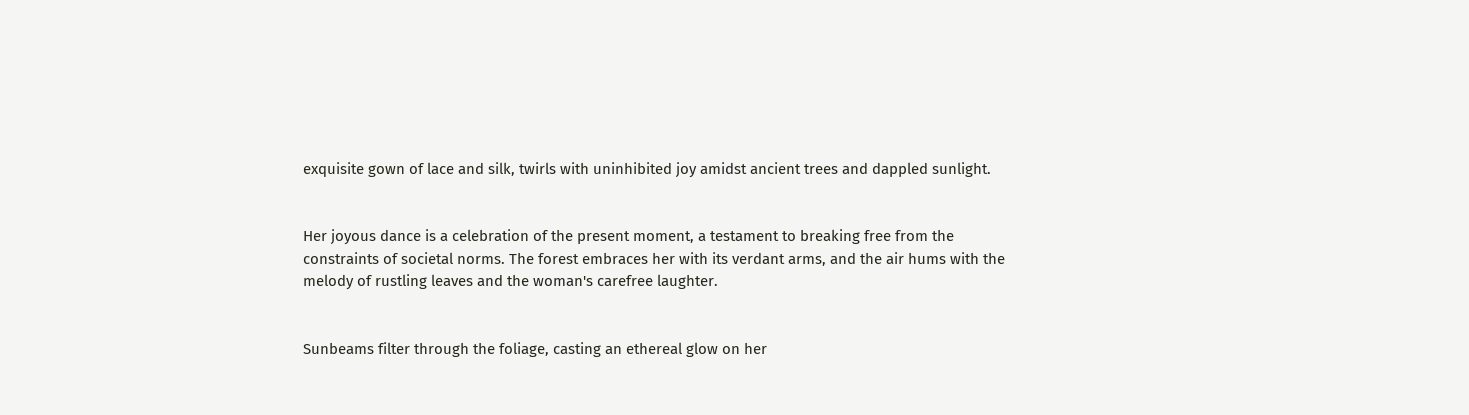exquisite gown of lace and silk, twirls with uninhibited joy amidst ancient trees and dappled sunlight.


Her joyous dance is a celebration of the present moment, a testament to breaking free from the constraints of societal norms. The forest embraces her with its verdant arms, and the air hums with the melody of rustling leaves and the woman's carefree laughter.


Sunbeams filter through the foliage, casting an ethereal glow on her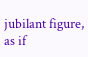jubilant figure, as if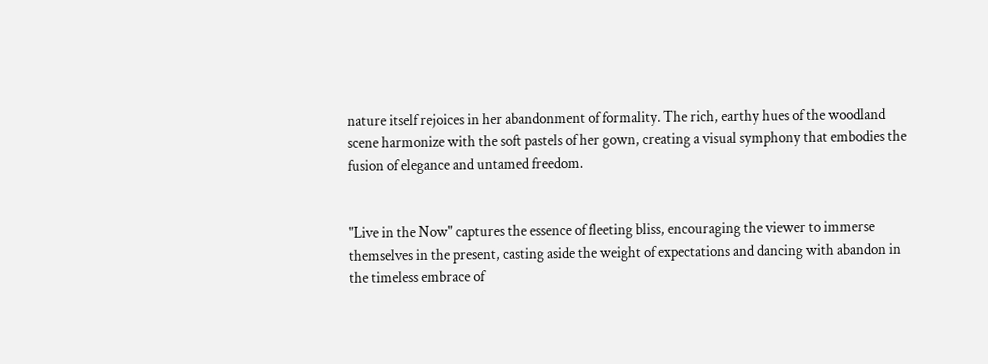nature itself rejoices in her abandonment of formality. The rich, earthy hues of the woodland scene harmonize with the soft pastels of her gown, creating a visual symphony that embodies the fusion of elegance and untamed freedom.


"Live in the Now" captures the essence of fleeting bliss, encouraging the viewer to immerse themselves in the present, casting aside the weight of expectations and dancing with abandon in the timeless embrace of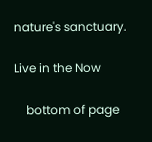nature's sanctuary.

Live in the Now

    bottom of page